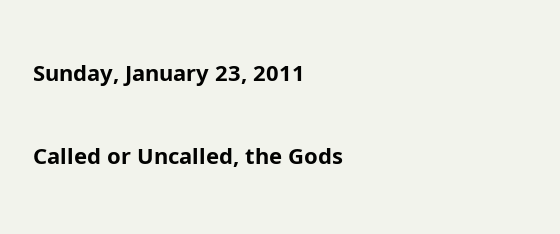Sunday, January 23, 2011

Called or Uncalled, the Gods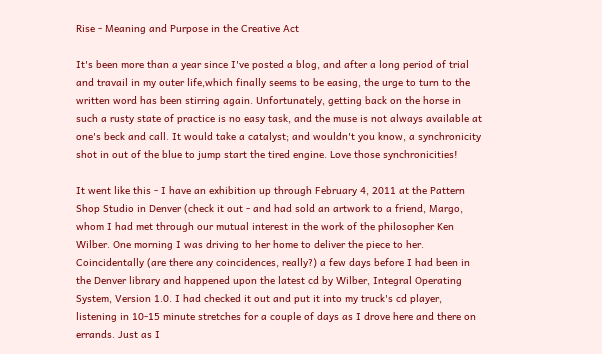Rise - Meaning and Purpose in the Creative Act

It's been more than a year since I've posted a blog, and after a long period of trial and travail in my outer life,which finally seems to be easing, the urge to turn to the written word has been stirring again. Unfortunately, getting back on the horse in such a rusty state of practice is no easy task, and the muse is not always available at one's beck and call. It would take a catalyst; and wouldn't you know, a synchronicity shot in out of the blue to jump start the tired engine. Love those synchronicities!

It went like this - I have an exhibition up through February 4, 2011 at the Pattern Shop Studio in Denver (check it out - and had sold an artwork to a friend, Margo, whom I had met through our mutual interest in the work of the philosopher Ken Wilber. One morning I was driving to her home to deliver the piece to her. Coincidentally (are there any coincidences, really?) a few days before I had been in the Denver library and happened upon the latest cd by Wilber, Integral Operating System, Version 1.0. I had checked it out and put it into my truck's cd player, listening in 10-15 minute stretches for a couple of days as I drove here and there on errands. Just as I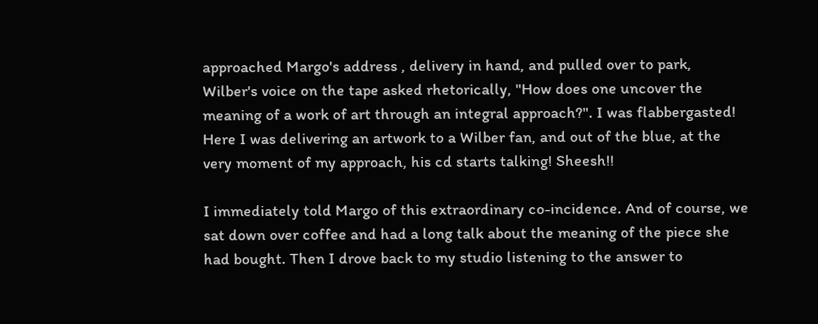approached Margo's address , delivery in hand, and pulled over to park, Wilber's voice on the tape asked rhetorically, "How does one uncover the meaning of a work of art through an integral approach?". I was flabbergasted! Here I was delivering an artwork to a Wilber fan, and out of the blue, at the very moment of my approach, his cd starts talking! Sheesh!!

I immediately told Margo of this extraordinary co-incidence. And of course, we sat down over coffee and had a long talk about the meaning of the piece she had bought. Then I drove back to my studio listening to the answer to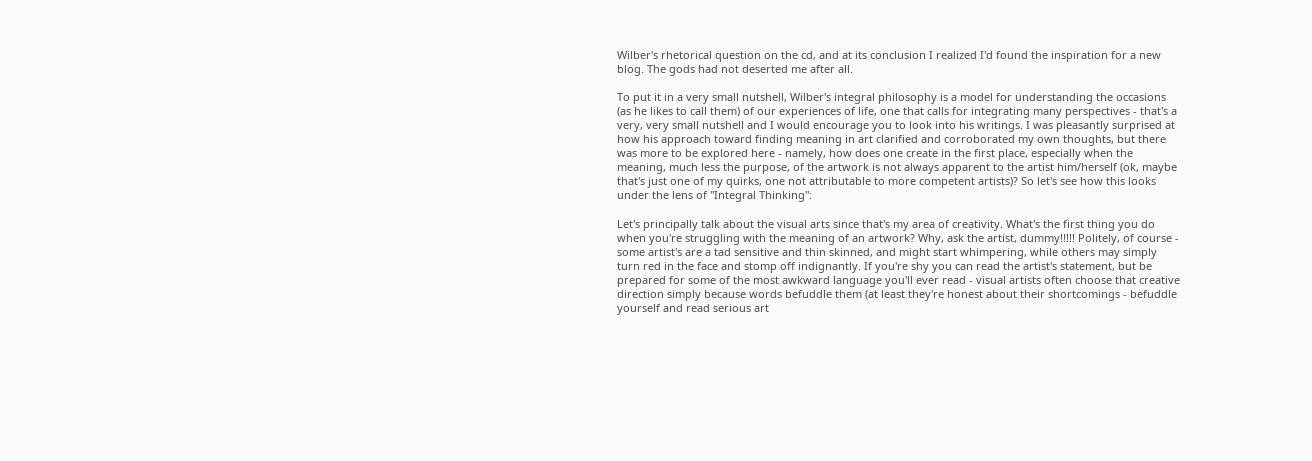Wilber's rhetorical question on the cd, and at its conclusion I realized I'd found the inspiration for a new blog. The gods had not deserted me after all.

To put it in a very small nutshell, Wilber's integral philosophy is a model for understanding the occasions (as he likes to call them) of our experiences of life, one that calls for integrating many perspectives - that's a very, very small nutshell and I would encourage you to look into his writings. I was pleasantly surprised at how his approach toward finding meaning in art clarified and corroborated my own thoughts, but there was more to be explored here - namely, how does one create in the first place, especially when the meaning, much less the purpose, of the artwork is not always apparent to the artist him/herself (ok, maybe that's just one of my quirks, one not attributable to more competent artists)? So let's see how this looks under the lens of "Integral Thinking":

Let's principally talk about the visual arts since that's my area of creativity. What's the first thing you do when you're struggling with the meaning of an artwork? Why, ask the artist, dummy!!!!! Politely, of course - some artist's are a tad sensitive and thin skinned, and might start whimpering, while others may simply turn red in the face and stomp off indignantly. If you're shy you can read the artist's statement, but be prepared for some of the most awkward language you'll ever read - visual artists often choose that creative direction simply because words befuddle them (at least they're honest about their shortcomings - befuddle yourself and read serious art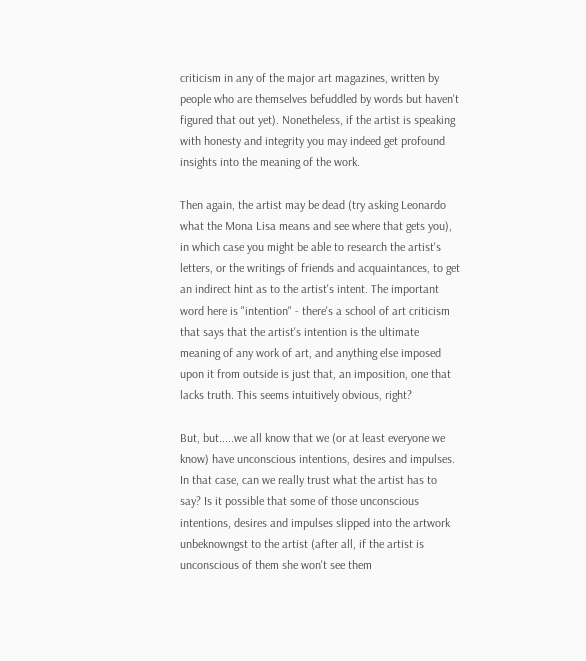criticism in any of the major art magazines, written by people who are themselves befuddled by words but haven't figured that out yet). Nonetheless, if the artist is speaking with honesty and integrity you may indeed get profound insights into the meaning of the work.

Then again, the artist may be dead (try asking Leonardo what the Mona Lisa means and see where that gets you), in which case you might be able to research the artist's letters, or the writings of friends and acquaintances, to get an indirect hint as to the artist's intent. The important word here is "intention" - there's a school of art criticism that says that the artist's intention is the ultimate meaning of any work of art, and anything else imposed upon it from outside is just that, an imposition, one that lacks truth. This seems intuitively obvious, right?

But, but.....we all know that we (or at least everyone we know) have unconscious intentions, desires and impulses. In that case, can we really trust what the artist has to say? Is it possible that some of those unconscious intentions, desires and impulses slipped into the artwork unbeknowngst to the artist (after all, if the artist is unconscious of them she won't see them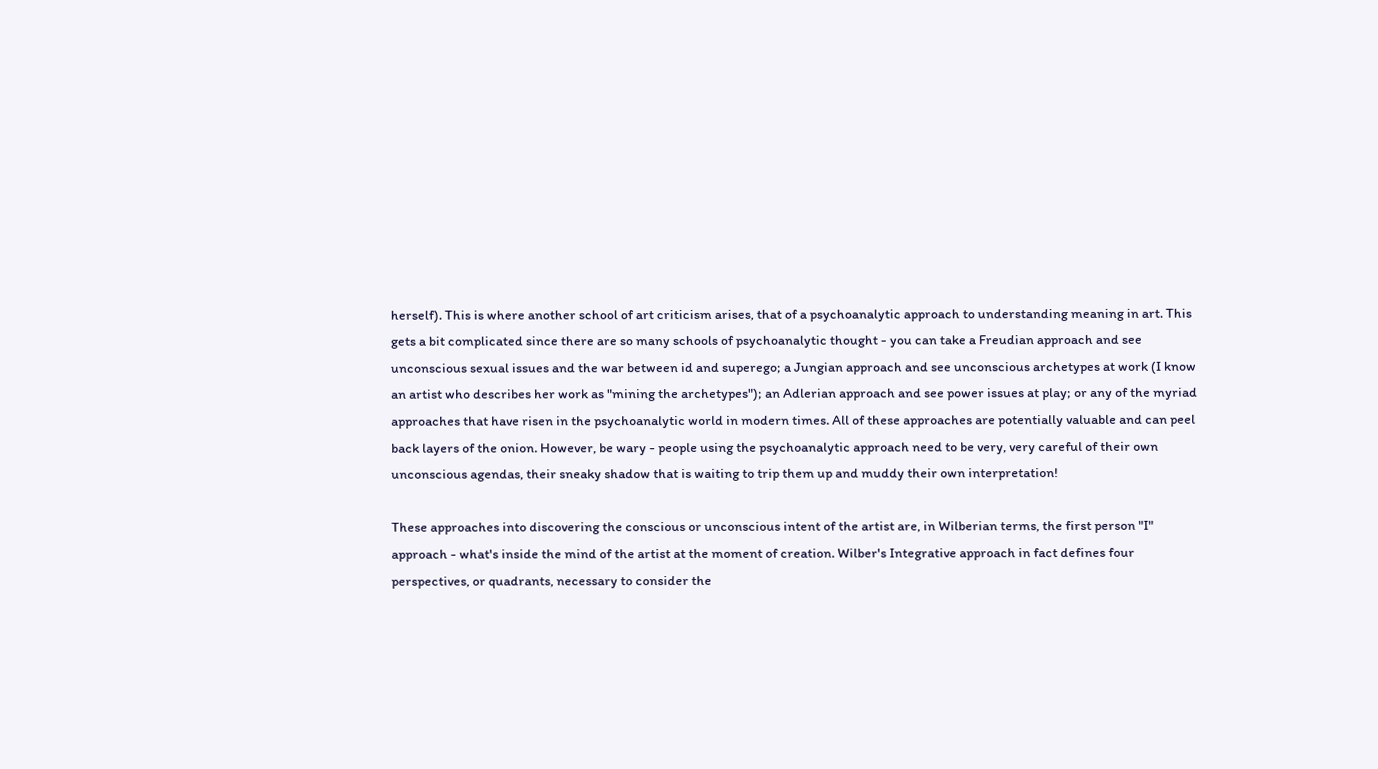herself). This is where another school of art criticism arises, that of a psychoanalytic approach to understanding meaning in art. This gets a bit complicated since there are so many schools of psychoanalytic thought - you can take a Freudian approach and see unconscious sexual issues and the war between id and superego; a Jungian approach and see unconscious archetypes at work (I know an artist who describes her work as "mining the archetypes"); an Adlerian approach and see power issues at play; or any of the myriad approaches that have risen in the psychoanalytic world in modern times. All of these approaches are potentially valuable and can peel back layers of the onion. However, be wary - people using the psychoanalytic approach need to be very, very careful of their own unconscious agendas, their sneaky shadow that is waiting to trip them up and muddy their own interpretation!

These approaches into discovering the conscious or unconscious intent of the artist are, in Wilberian terms, the first person "I" approach - what's inside the mind of the artist at the moment of creation. Wilber's Integrative approach in fact defines four perspectives, or quadrants, necessary to consider the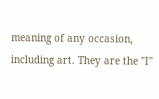meaning of any occasion, including art. They are the "I"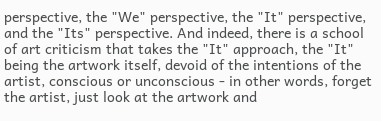perspective, the "We" perspective, the "It" perspective, and the "Its" perspective. And indeed, there is a school of art criticism that takes the "It" approach, the "It" being the artwork itself, devoid of the intentions of the artist, conscious or unconscious - in other words, forget the artist, just look at the artwork and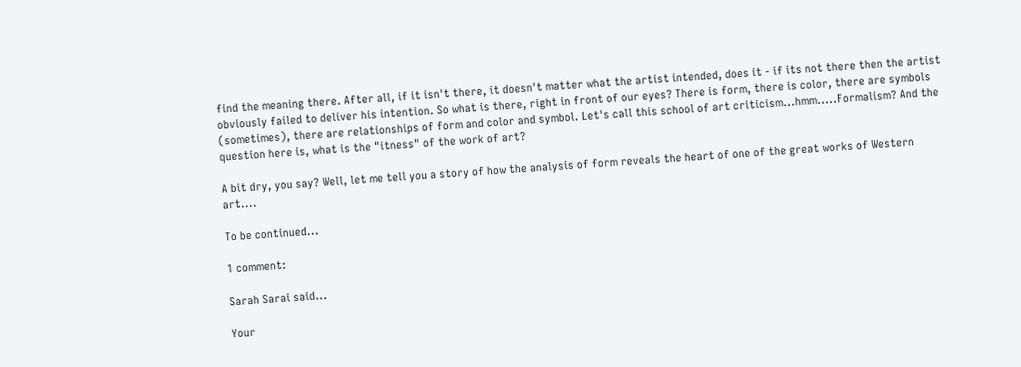find the meaning there. After all, if it isn't there, it doesn't matter what the artist intended, does it - if its not there then the artist obviously failed to deliver his intention. So what is there, right in front of our eyes? There is form, there is color, there are symbols (sometimes), there are relationships of form and color and symbol. Let's call this school of art criticism...hmm.....Formalism? And the question here is, what is the "itness" of the work of art?

A bit dry, you say? Well, let me tell you a story of how the analysis of form reveals the heart of one of the great works of Western art....

To be continued...

1 comment:

Sarah Sarai said...

Your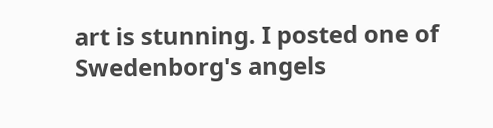art is stunning. I posted one of Swedenborg's angels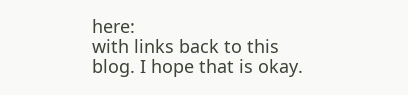here:
with links back to this blog. I hope that is okay.